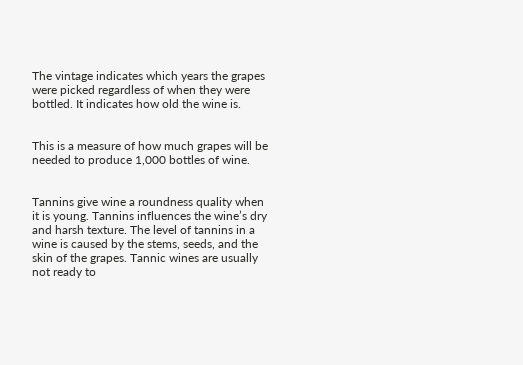The vintage indicates which years the grapes were picked regardless of when they were bottled. It indicates how old the wine is.


This is a measure of how much grapes will be needed to produce 1,000 bottles of wine.


Tannins give wine a roundness quality when it is young. Tannins influences the wine’s dry and harsh texture. The level of tannins in a wine is caused by the stems, seeds, and the skin of the grapes. Tannic wines are usually not ready to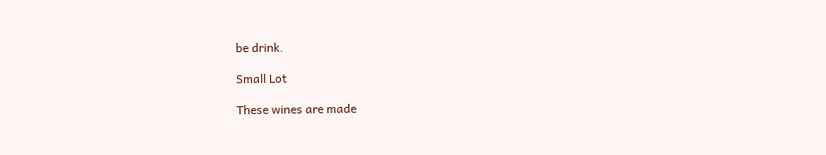be drink.

Small Lot

These wines are made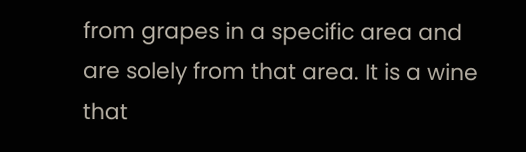from grapes in a specific area and are solely from that area. It is a wine that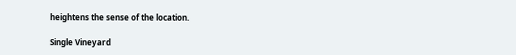heightens the sense of the location.

Single Vineyard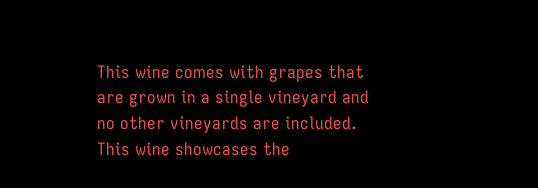This wine comes with grapes that are grown in a single vineyard and no other vineyards are included. This wine showcases the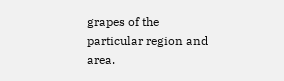grapes of the particular region and area.